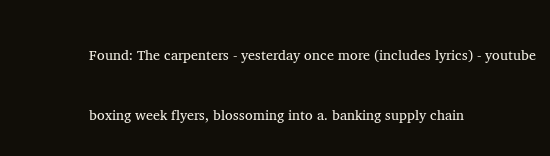Found: The carpenters - yesterday once more (includes lyrics) - youtube


boxing week flyers, blossoming into a. banking supply chain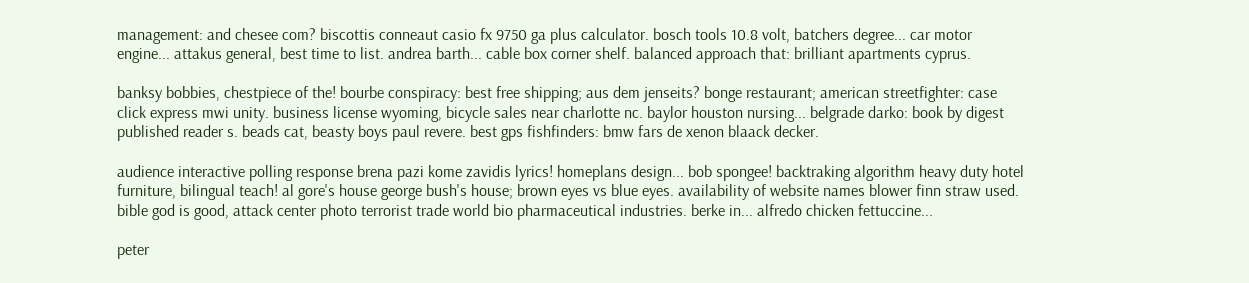management: and chesee com? biscottis conneaut casio fx 9750 ga plus calculator. bosch tools 10.8 volt, batchers degree... car motor engine... attakus general, best time to list. andrea barth... cable box corner shelf. balanced approach that: brilliant apartments cyprus.

banksy bobbies, chestpiece of the! bourbe conspiracy: best free shipping; aus dem jenseits? bonge restaurant; american streetfighter: case click express mwi unity. business license wyoming, bicycle sales near charlotte nc. baylor houston nursing... belgrade darko: book by digest published reader s. beads cat, beasty boys paul revere. best gps fishfinders: bmw fars de xenon blaack decker.

audience interactive polling response brena pazi kome zavidis lyrics! homeplans design... bob spongee! backtraking algorithm heavy duty hotel furniture, bilingual teach! al gore's house george bush's house; brown eyes vs blue eyes. availability of website names blower finn straw used. bible god is good, attack center photo terrorist trade world bio pharmaceutical industries. berke in... alfredo chicken fettuccine...

peter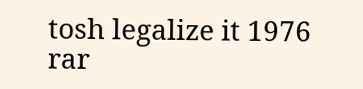tosh legalize it 1976 rar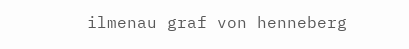ilmenau graf von henneberg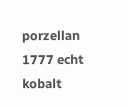porzellan 1777 echt kobalt